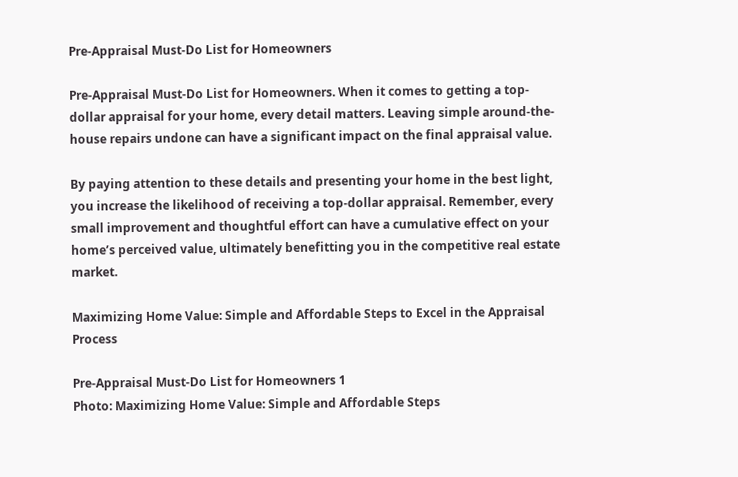Pre-Appraisal Must-Do List for Homeowners

Pre-Appraisal Must-Do List for Homeowners. When it comes to getting a top-dollar appraisal for your home, every detail matters. Leaving simple around-the-house repairs undone can have a significant impact on the final appraisal value.

By paying attention to these details and presenting your home in the best light, you increase the likelihood of receiving a top-dollar appraisal. Remember, every small improvement and thoughtful effort can have a cumulative effect on your home’s perceived value, ultimately benefitting you in the competitive real estate market.

Maximizing Home Value: Simple and Affordable Steps to Excel in the Appraisal Process

Pre-Appraisal Must-Do List for Homeowners 1
Photo: Maximizing Home Value: Simple and Affordable Steps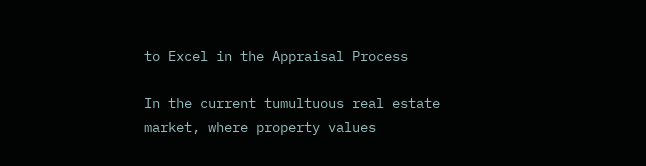to Excel in the Appraisal Process

In the current tumultuous real estate market, where property values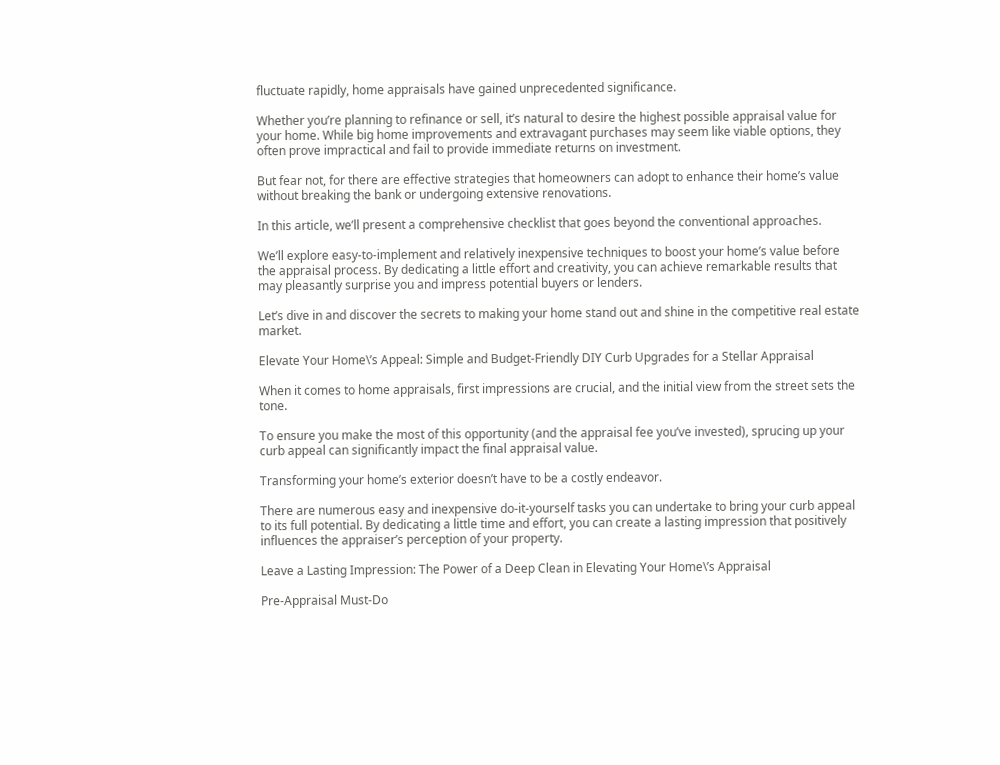fluctuate rapidly, home appraisals have gained unprecedented significance.

Whether you’re planning to refinance or sell, it’s natural to desire the highest possible appraisal value for your home. While big home improvements and extravagant purchases may seem like viable options, they often prove impractical and fail to provide immediate returns on investment.

But fear not, for there are effective strategies that homeowners can adopt to enhance their home’s value without breaking the bank or undergoing extensive renovations.

In this article, we’ll present a comprehensive checklist that goes beyond the conventional approaches.

We’ll explore easy-to-implement and relatively inexpensive techniques to boost your home’s value before the appraisal process. By dedicating a little effort and creativity, you can achieve remarkable results that may pleasantly surprise you and impress potential buyers or lenders.

Let’s dive in and discover the secrets to making your home stand out and shine in the competitive real estate market.

Elevate Your Home\’s Appeal: Simple and Budget-Friendly DIY Curb Upgrades for a Stellar Appraisal

When it comes to home appraisals, first impressions are crucial, and the initial view from the street sets the tone.

To ensure you make the most of this opportunity (and the appraisal fee you’ve invested), sprucing up your curb appeal can significantly impact the final appraisal value.

Transforming your home’s exterior doesn’t have to be a costly endeavor.

There are numerous easy and inexpensive do-it-yourself tasks you can undertake to bring your curb appeal to its full potential. By dedicating a little time and effort, you can create a lasting impression that positively influences the appraiser’s perception of your property.

Leave a Lasting Impression: The Power of a Deep Clean in Elevating Your Home\’s Appraisal

Pre-Appraisal Must-Do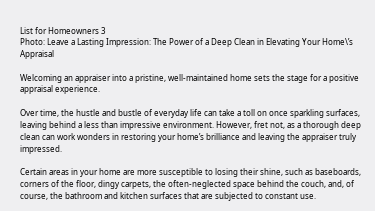List for Homeowners 3
Photo: Leave a Lasting Impression: The Power of a Deep Clean in Elevating Your Home\’s Appraisal

Welcoming an appraiser into a pristine, well-maintained home sets the stage for a positive appraisal experience.

Over time, the hustle and bustle of everyday life can take a toll on once sparkling surfaces, leaving behind a less than impressive environment. However, fret not, as a thorough deep clean can work wonders in restoring your home’s brilliance and leaving the appraiser truly impressed.

Certain areas in your home are more susceptible to losing their shine, such as baseboards, corners of the floor, dingy carpets, the often-neglected space behind the couch, and, of course, the bathroom and kitchen surfaces that are subjected to constant use.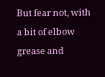But fear not, with a bit of elbow grease and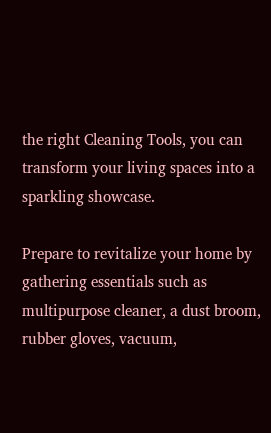the right Cleaning Tools, you can transform your living spaces into a sparkling showcase.

Prepare to revitalize your home by gathering essentials such as multipurpose cleaner, a dust broom, rubber gloves, vacuum,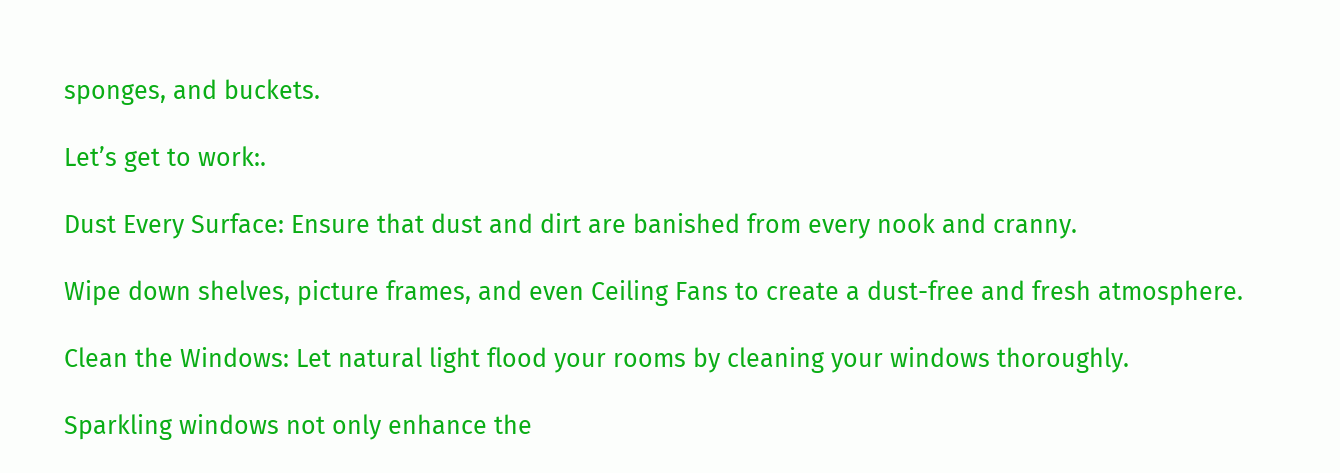sponges, and buckets.

Let’s get to work:.

Dust Every Surface: Ensure that dust and dirt are banished from every nook and cranny.

Wipe down shelves, picture frames, and even Ceiling Fans to create a dust-free and fresh atmosphere.

Clean the Windows: Let natural light flood your rooms by cleaning your windows thoroughly.

Sparkling windows not only enhance the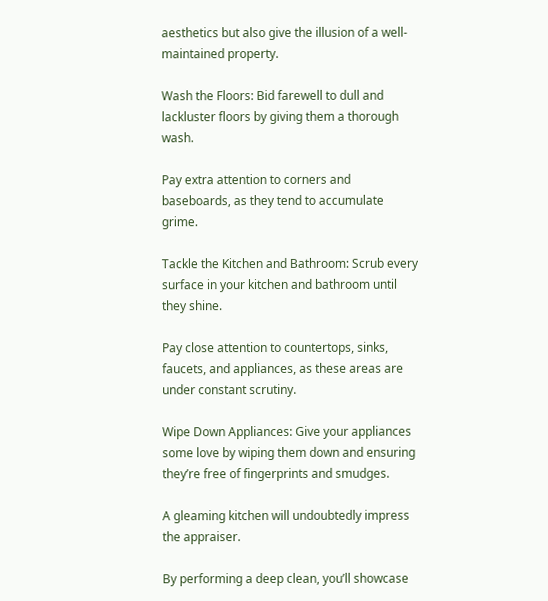aesthetics but also give the illusion of a well-maintained property.

Wash the Floors: Bid farewell to dull and lackluster floors by giving them a thorough wash.

Pay extra attention to corners and baseboards, as they tend to accumulate grime.

Tackle the Kitchen and Bathroom: Scrub every surface in your kitchen and bathroom until they shine.

Pay close attention to countertops, sinks, faucets, and appliances, as these areas are under constant scrutiny.

Wipe Down Appliances: Give your appliances some love by wiping them down and ensuring they’re free of fingerprints and smudges.

A gleaming kitchen will undoubtedly impress the appraiser.

By performing a deep clean, you’ll showcase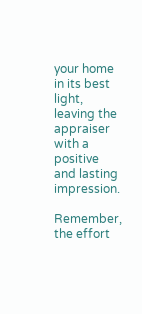your home in its best light, leaving the appraiser with a positive and lasting impression.

Remember, the effort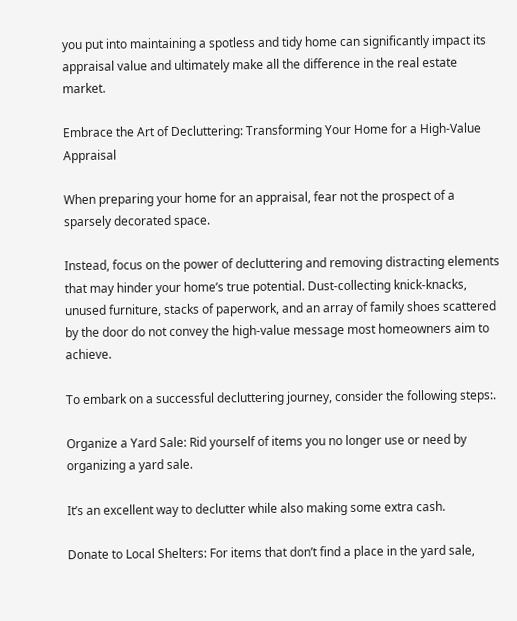you put into maintaining a spotless and tidy home can significantly impact its appraisal value and ultimately make all the difference in the real estate market.

Embrace the Art of Decluttering: Transforming Your Home for a High-Value Appraisal

When preparing your home for an appraisal, fear not the prospect of a sparsely decorated space.

Instead, focus on the power of decluttering and removing distracting elements that may hinder your home’s true potential. Dust-collecting knick-knacks, unused furniture, stacks of paperwork, and an array of family shoes scattered by the door do not convey the high-value message most homeowners aim to achieve.

To embark on a successful decluttering journey, consider the following steps:.

Organize a Yard Sale: Rid yourself of items you no longer use or need by organizing a yard sale.

It’s an excellent way to declutter while also making some extra cash.

Donate to Local Shelters: For items that don’t find a place in the yard sale,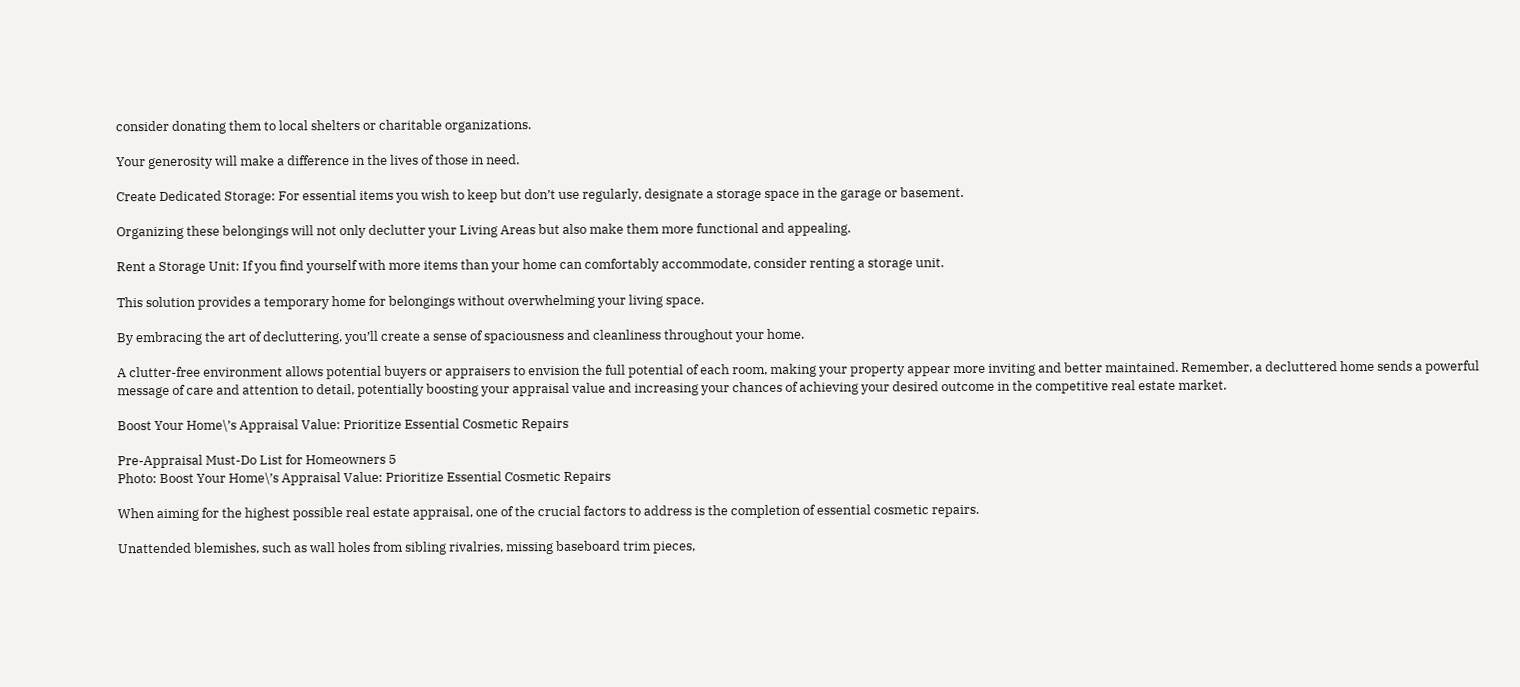consider donating them to local shelters or charitable organizations.

Your generosity will make a difference in the lives of those in need.

Create Dedicated Storage: For essential items you wish to keep but don’t use regularly, designate a storage space in the garage or basement.

Organizing these belongings will not only declutter your Living Areas but also make them more functional and appealing.

Rent a Storage Unit: If you find yourself with more items than your home can comfortably accommodate, consider renting a storage unit.

This solution provides a temporary home for belongings without overwhelming your living space.

By embracing the art of decluttering, you’ll create a sense of spaciousness and cleanliness throughout your home.

A clutter-free environment allows potential buyers or appraisers to envision the full potential of each room, making your property appear more inviting and better maintained. Remember, a decluttered home sends a powerful message of care and attention to detail, potentially boosting your appraisal value and increasing your chances of achieving your desired outcome in the competitive real estate market.

Boost Your Home\’s Appraisal Value: Prioritize Essential Cosmetic Repairs

Pre-Appraisal Must-Do List for Homeowners 5
Photo: Boost Your Home\’s Appraisal Value: Prioritize Essential Cosmetic Repairs

When aiming for the highest possible real estate appraisal, one of the crucial factors to address is the completion of essential cosmetic repairs.

Unattended blemishes, such as wall holes from sibling rivalries, missing baseboard trim pieces,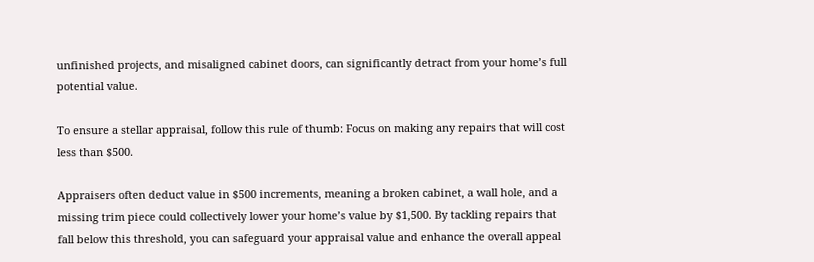unfinished projects, and misaligned cabinet doors, can significantly detract from your home’s full potential value.

To ensure a stellar appraisal, follow this rule of thumb: Focus on making any repairs that will cost less than $500.

Appraisers often deduct value in $500 increments, meaning a broken cabinet, a wall hole, and a missing trim piece could collectively lower your home’s value by $1,500. By tackling repairs that fall below this threshold, you can safeguard your appraisal value and enhance the overall appeal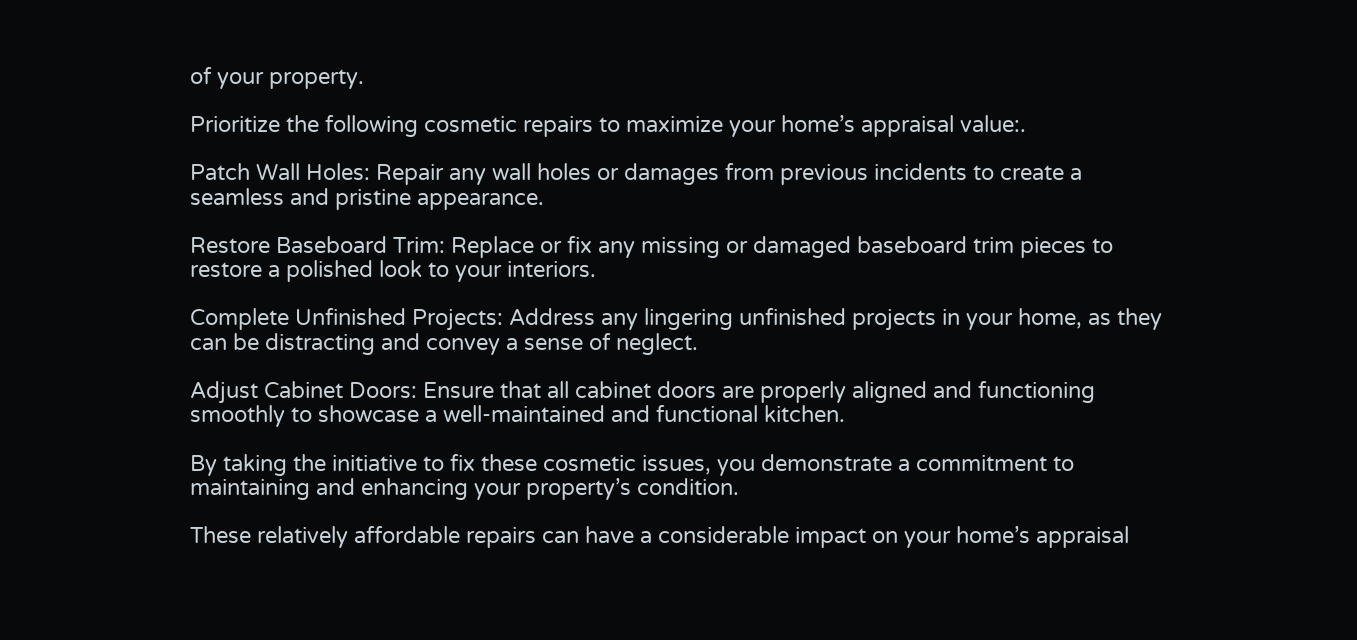of your property.

Prioritize the following cosmetic repairs to maximize your home’s appraisal value:.

Patch Wall Holes: Repair any wall holes or damages from previous incidents to create a seamless and pristine appearance.

Restore Baseboard Trim: Replace or fix any missing or damaged baseboard trim pieces to restore a polished look to your interiors.

Complete Unfinished Projects: Address any lingering unfinished projects in your home, as they can be distracting and convey a sense of neglect.

Adjust Cabinet Doors: Ensure that all cabinet doors are properly aligned and functioning smoothly to showcase a well-maintained and functional kitchen.

By taking the initiative to fix these cosmetic issues, you demonstrate a commitment to maintaining and enhancing your property’s condition.

These relatively affordable repairs can have a considerable impact on your home’s appraisal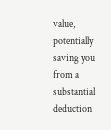value, potentially saving you from a substantial deduction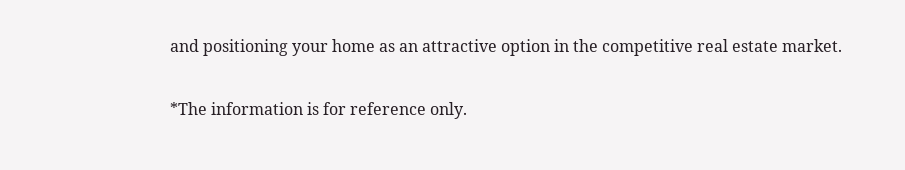and positioning your home as an attractive option in the competitive real estate market.

*The information is for reference only.